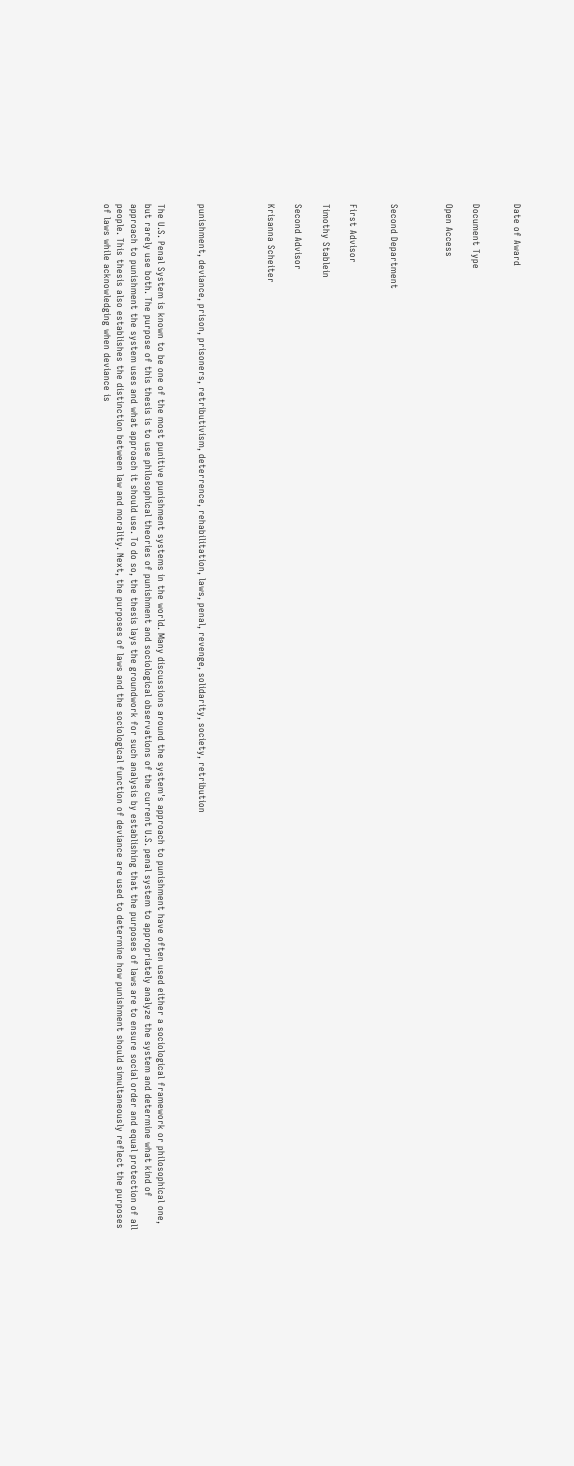Date of Award


Document Type

Open Access



Second Department


First Advisor

Timothy Stablein

Second Advisor

Krisanna Scheiter




punishment, deviance, prison, prisoners, retributivism, deterrence, rehabilitation, laws, penal, revenge, solidarity, society, retribution


The U.S. Penal System is known to be one of the most punitive punishment systems in the world. Many discussions around the system's approach to punishment have often used either a sociological framework or philosophical one, but rarely use both. The purpose of this thesis is to use philosophical theories of punishment and sociological observations of the current U.S. penal system to appropriately analyze the system and determine what kind of approach to punishment the system uses and what approach it should use. To do so, the thesis lays the groundwork for such analysis by establishing that the purposes of laws are to ensure social order and equal protection of all people. This thesis also establishes the distinction between law and morality. Next, the purposes of laws and the sociological function of deviance are used to determine how punishment should simultaneously reflect the purposes of laws while acknowledging when deviance is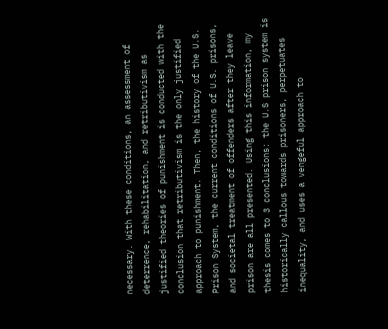necessary. With these conditions, an assessment of deterrence, rehabilitation, and retributivism as justified theories of punishment is conducted with the conclusion that retributivism is the only justified approach to punishment. Then, the history of the U.S. Prison System, the current conditions of U.S. prisons, and societal treatment of offenders after they leave prison are all presented. Using this information, my thesis comes to 3 conclusions: the U.S prison system is historically callous towards prisoners, perpetuates inequality, and uses a vengeful approach to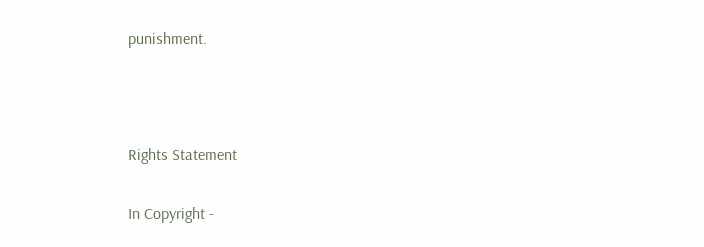punishment.



Rights Statement

In Copyright -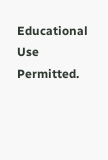Educational Use Permitted.